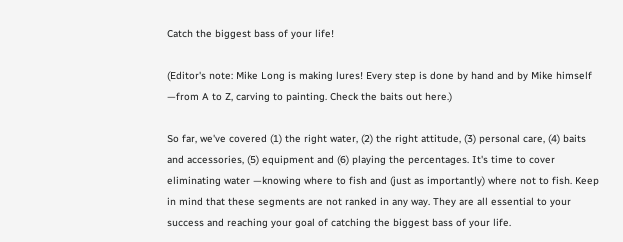Catch the biggest bass of your life!

(Editor's note: Mike Long is making lures! Every step is done by hand and by Mike himself —from A to Z, carving to painting. Check the baits out here.)

So far, we've covered (1) the right water, (2) the right attitude, (3) personal care, (4) baits and accessories, (5) equipment and (6) playing the percentages. It's time to cover eliminating water —knowing where to fish and (just as importantly) where not to fish. Keep in mind that these segments are not ranked in any way. They are all essential to your success and reaching your goal of catching the biggest bass of your life.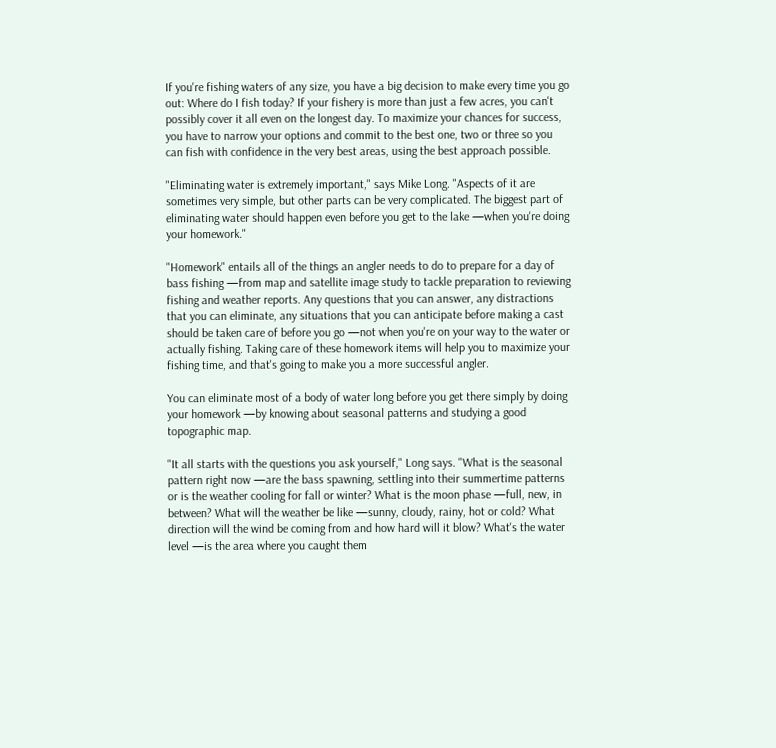If you're fishing waters of any size, you have a big decision to make every time you go out: Where do I fish today? If your fishery is more than just a few acres, you can't possibly cover it all even on the longest day. To maximize your chances for success, you have to narrow your options and commit to the best one, two or three so you can fish with confidence in the very best areas, using the best approach possible.

"Eliminating water is extremely important," says Mike Long. "Aspects of it are sometimes very simple, but other parts can be very complicated. The biggest part of eliminating water should happen even before you get to the lake —when you're doing your homework."

"Homework" entails all of the things an angler needs to do to prepare for a day of bass fishing —from map and satellite image study to tackle preparation to reviewing fishing and weather reports. Any questions that you can answer, any distractions that you can eliminate, any situations that you can anticipate before making a cast should be taken care of before you go —not when you're on your way to the water or actually fishing. Taking care of these homework items will help you to maximize your fishing time, and that's going to make you a more successful angler.

You can eliminate most of a body of water long before you get there simply by doing your homework —by knowing about seasonal patterns and studying a good topographic map.

"It all starts with the questions you ask yourself," Long says. "What is the seasonal pattern right now —are the bass spawning, settling into their summertime patterns or is the weather cooling for fall or winter? What is the moon phase —full, new, in between? What will the weather be like —sunny, cloudy, rainy, hot or cold? What direction will the wind be coming from and how hard will it blow? What's the water level —is the area where you caught them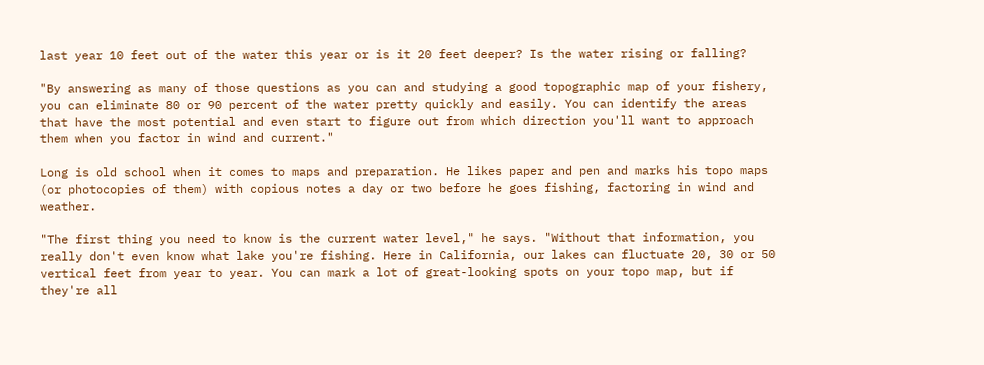last year 10 feet out of the water this year or is it 20 feet deeper? Is the water rising or falling?

"By answering as many of those questions as you can and studying a good topographic map of your fishery, you can eliminate 80 or 90 percent of the water pretty quickly and easily. You can identify the areas that have the most potential and even start to figure out from which direction you'll want to approach them when you factor in wind and current."

Long is old school when it comes to maps and preparation. He likes paper and pen and marks his topo maps (or photocopies of them) with copious notes a day or two before he goes fishing, factoring in wind and weather.

"The first thing you need to know is the current water level," he says. "Without that information, you really don't even know what lake you're fishing. Here in California, our lakes can fluctuate 20, 30 or 50 vertical feet from year to year. You can mark a lot of great-looking spots on your topo map, but if they're all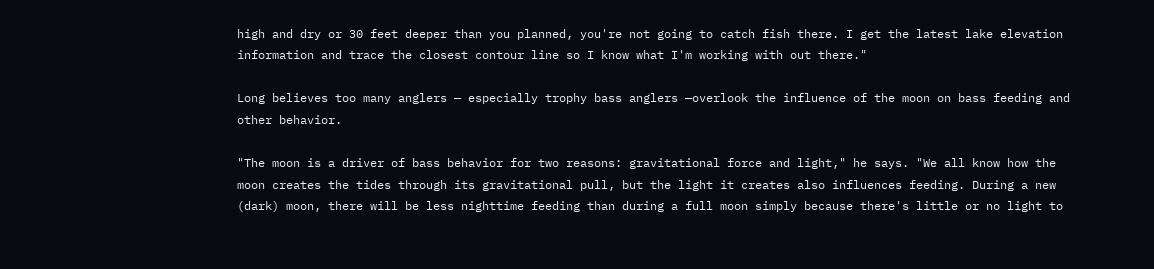high and dry or 30 feet deeper than you planned, you're not going to catch fish there. I get the latest lake elevation information and trace the closest contour line so I know what I'm working with out there."

Long believes too many anglers — especially trophy bass anglers —overlook the influence of the moon on bass feeding and other behavior.

"The moon is a driver of bass behavior for two reasons: gravitational force and light," he says. "We all know how the moon creates the tides through its gravitational pull, but the light it creates also influences feeding. During a new (dark) moon, there will be less nighttime feeding than during a full moon simply because there's little or no light to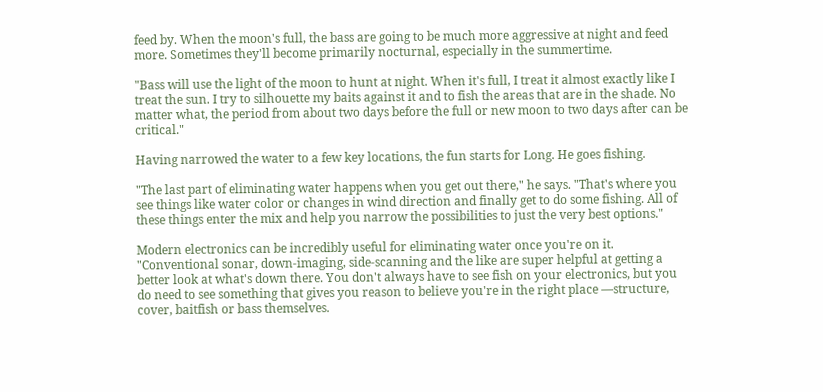feed by. When the moon's full, the bass are going to be much more aggressive at night and feed more. Sometimes they'll become primarily nocturnal, especially in the summertime.

"Bass will use the light of the moon to hunt at night. When it's full, I treat it almost exactly like I treat the sun. I try to silhouette my baits against it and to fish the areas that are in the shade. No matter what, the period from about two days before the full or new moon to two days after can be critical."

Having narrowed the water to a few key locations, the fun starts for Long. He goes fishing.

"The last part of eliminating water happens when you get out there," he says. "That's where you see things like water color or changes in wind direction and finally get to do some fishing. All of these things enter the mix and help you narrow the possibilities to just the very best options."

Modern electronics can be incredibly useful for eliminating water once you're on it. "Conventional sonar, down-imaging, side-scanning and the like are super helpful at getting a better look at what's down there. You don't always have to see fish on your electronics, but you do need to see something that gives you reason to believe you're in the right place —structure, cover, baitfish or bass themselves.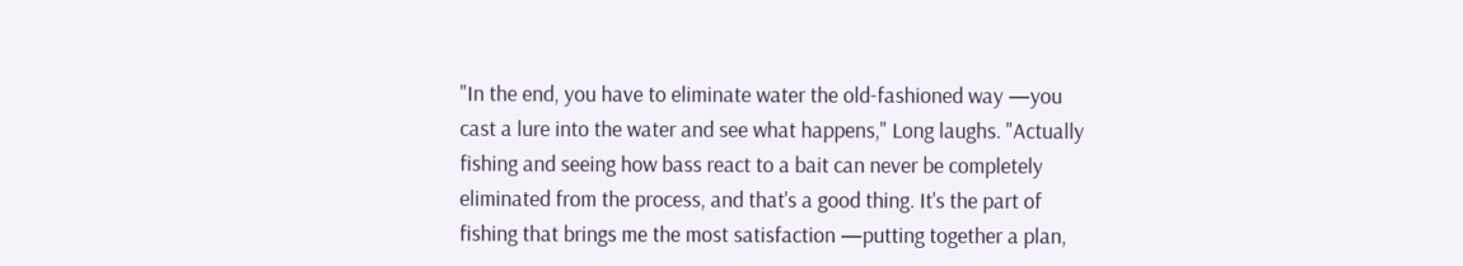"In the end, you have to eliminate water the old-fashioned way —you cast a lure into the water and see what happens," Long laughs. "Actually fishing and seeing how bass react to a bait can never be completely eliminated from the process, and that's a good thing. It's the part of fishing that brings me the most satisfaction —putting together a plan,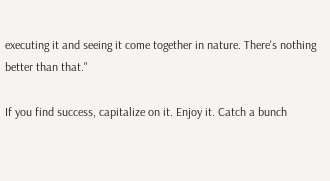executing it and seeing it come together in nature. There's nothing better than that."

If you find success, capitalize on it. Enjoy it. Catch a bunch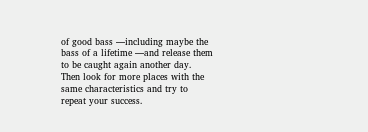of good bass —including maybe the bass of a lifetime —and release them to be caught again another day. Then look for more places with the same characteristics and try to repeat your success.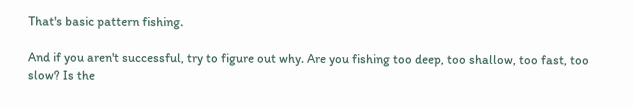That's basic pattern fishing.

And if you aren't successful, try to figure out why. Are you fishing too deep, too shallow, too fast, too slow? Is the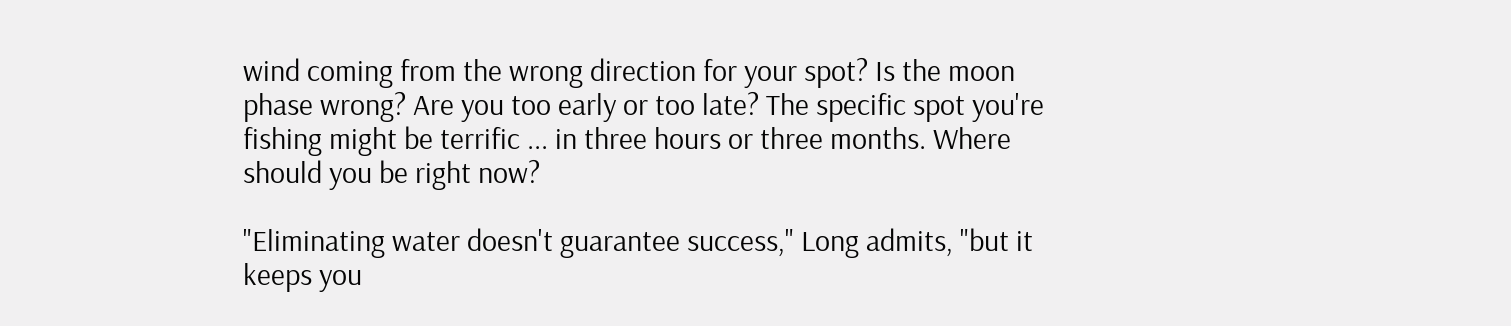wind coming from the wrong direction for your spot? Is the moon phase wrong? Are you too early or too late? The specific spot you're fishing might be terrific ... in three hours or three months. Where should you be right now?

"Eliminating water doesn't guarantee success," Long admits, "but it keeps you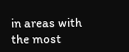in areas with the most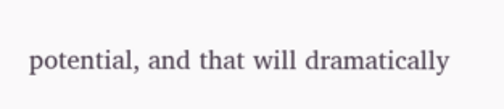potential, and that will dramatically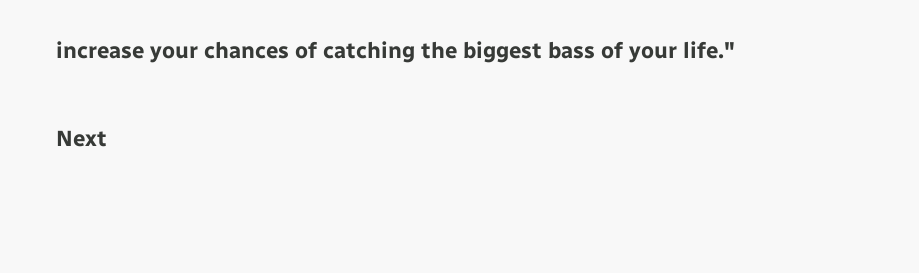increase your chances of catching the biggest bass of your life."

Next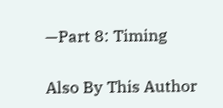—Part 8: Timing

Also By This Author